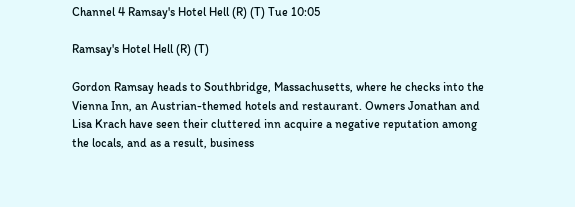Channel 4 Ramsay's Hotel Hell (R) (T) Tue 10:05

Ramsay's Hotel Hell (R) (T)

Gordon Ramsay heads to Southbridge, Massachusetts, where he checks into the Vienna Inn, an Austrian-themed hotels and restaurant. Owners Jonathan and Lisa Krach have seen their cluttered inn acquire a negative reputation among the locals, and as a result, business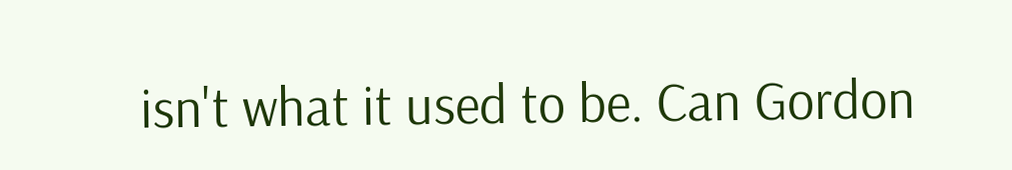isn't what it used to be. Can Gordon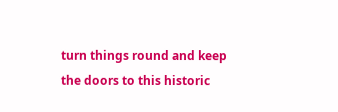turn things round and keep the doors to this historic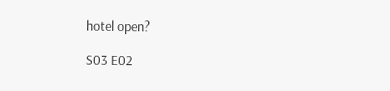hotel open?

S03 E02